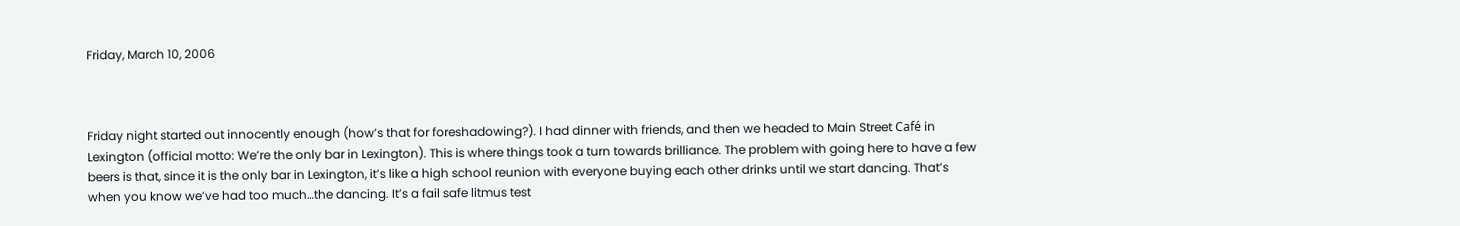Friday, March 10, 2006



Friday night started out innocently enough (how’s that for foreshadowing?). I had dinner with friends, and then we headed to Main Street Café in Lexington (official motto: We’re the only bar in Lexington). This is where things took a turn towards brilliance. The problem with going here to have a few beers is that, since it is the only bar in Lexington, it’s like a high school reunion with everyone buying each other drinks until we start dancing. That’s when you know we’ve had too much…the dancing. It’s a fail safe litmus test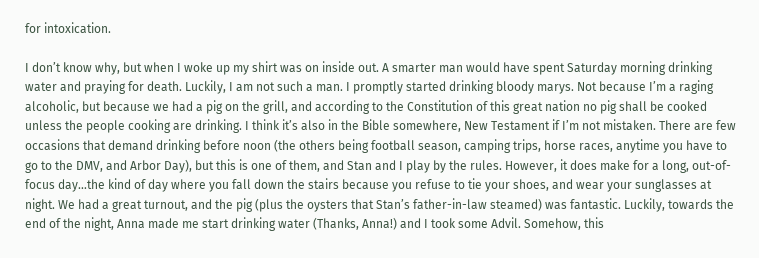for intoxication.

I don’t know why, but when I woke up my shirt was on inside out. A smarter man would have spent Saturday morning drinking water and praying for death. Luckily, I am not such a man. I promptly started drinking bloody marys. Not because I’m a raging alcoholic, but because we had a pig on the grill, and according to the Constitution of this great nation no pig shall be cooked unless the people cooking are drinking. I think it’s also in the Bible somewhere, New Testament if I’m not mistaken. There are few occasions that demand drinking before noon (the others being football season, camping trips, horse races, anytime you have to go to the DMV, and Arbor Day), but this is one of them, and Stan and I play by the rules. However, it does make for a long, out-of-focus day…the kind of day where you fall down the stairs because you refuse to tie your shoes, and wear your sunglasses at night. We had a great turnout, and the pig (plus the oysters that Stan’s father-in-law steamed) was fantastic. Luckily, towards the end of the night, Anna made me start drinking water (Thanks, Anna!) and I took some Advil. Somehow, this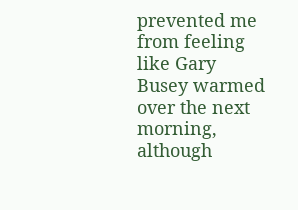prevented me from feeling like Gary Busey warmed over the next morning, although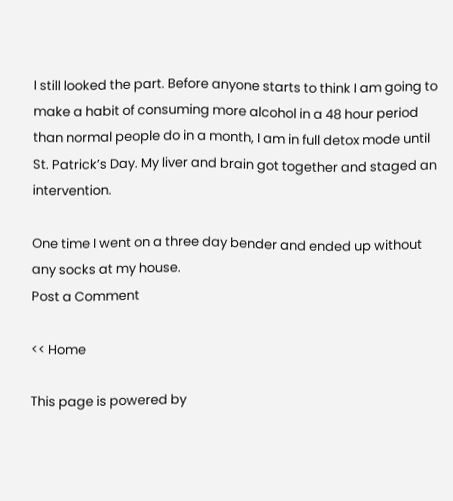I still looked the part. Before anyone starts to think I am going to make a habit of consuming more alcohol in a 48 hour period than normal people do in a month, I am in full detox mode until St. Patrick’s Day. My liver and brain got together and staged an intervention.

One time I went on a three day bender and ended up without any socks at my house.
Post a Comment

<< Home

This page is powered by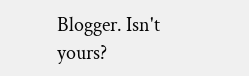Blogger. Isn't yours?